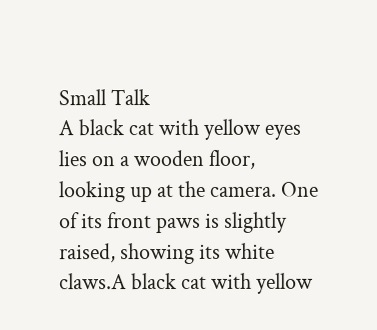Small Talk
A black cat with yellow eyes lies on a wooden floor, looking up at the camera. One of its front paws is slightly raised, showing its white claws.A black cat with yellow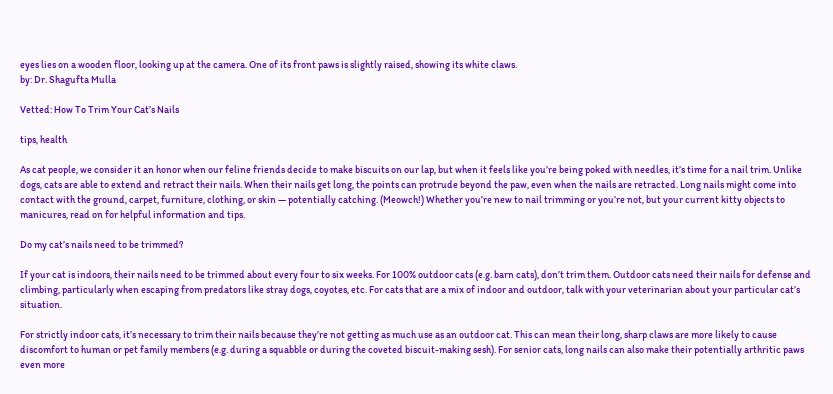eyes lies on a wooden floor, looking up at the camera. One of its front paws is slightly raised, showing its white claws.
by: Dr. Shagufta Mulla

Vetted: How To Trim Your Cat’s Nails

tips, health

As cat people, we consider it an honor when our feline friends decide to make biscuits on our lap, but when it feels like you’re being poked with needles, it’s time for a nail trim. Unlike dogs, cats are able to extend and retract their nails. When their nails get long, the points can protrude beyond the paw, even when the nails are retracted. Long nails might come into contact with the ground, carpet, furniture, clothing, or skin — potentially catching. (Meowch!) Whether you’re new to nail trimming or you’re not, but your current kitty objects to manicures, read on for helpful information and tips.

Do my cat’s nails need to be trimmed?

If your cat is indoors, their nails need to be trimmed about every four to six weeks. For 100% outdoor cats (e.g. barn cats), don’t trim them. Outdoor cats need their nails for defense and climbing, particularly when escaping from predators like stray dogs, coyotes, etc. For cats that are a mix of indoor and outdoor, talk with your veterinarian about your particular cat’s situation.

For strictly indoor cats, it’s necessary to trim their nails because they’re not getting as much use as an outdoor cat. This can mean their long, sharp claws are more likely to cause discomfort to human or pet family members (e.g. during a squabble or during the coveted biscuit-making sesh). For senior cats, long nails can also make their potentially arthritic paws even more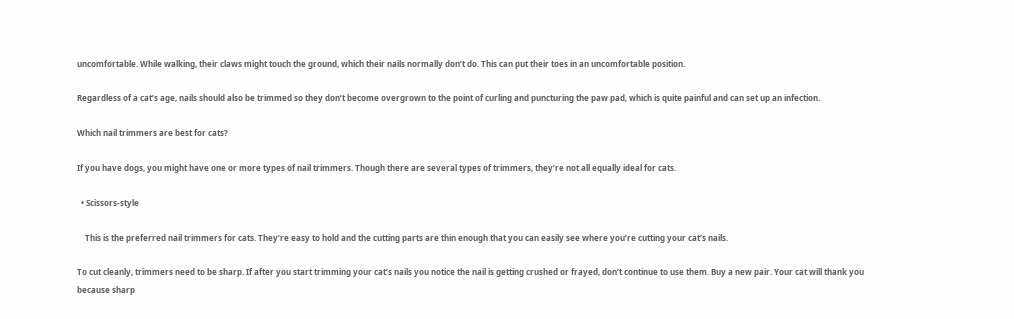uncomfortable. While walking, their claws might touch the ground, which their nails normally don’t do. This can put their toes in an uncomfortable position.

Regardless of a cat’s age, nails should also be trimmed so they don’t become overgrown to the point of curling and puncturing the paw pad, which is quite painful and can set up an infection.

Which nail trimmers are best for cats?

If you have dogs, you might have one or more types of nail trimmers. Though there are several types of trimmers, they’re not all equally ideal for cats.

  • Scissors-style

    This is the preferred nail trimmers for cats. They’re easy to hold and the cutting parts are thin enough that you can easily see where you’re cutting your cat’s nails.

To cut cleanly, trimmers need to be sharp. If after you start trimming your cat’s nails you notice the nail is getting crushed or frayed, don’t continue to use them. Buy a new pair. Your cat will thank you because sharp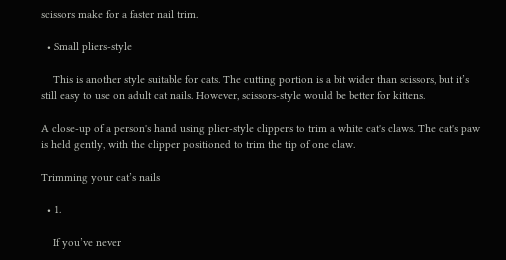scissors make for a faster nail trim.

  • Small pliers-style

    This is another style suitable for cats. The cutting portion is a bit wider than scissors, but it’s still easy to use on adult cat nails. However, scissors-style would be better for kittens.

A close-up of a person's hand using plier-style clippers to trim a white cat's claws. The cat's paw is held gently, with the clipper positioned to trim the tip of one claw.

Trimming your cat’s nails

  • 1.

    If you’ve never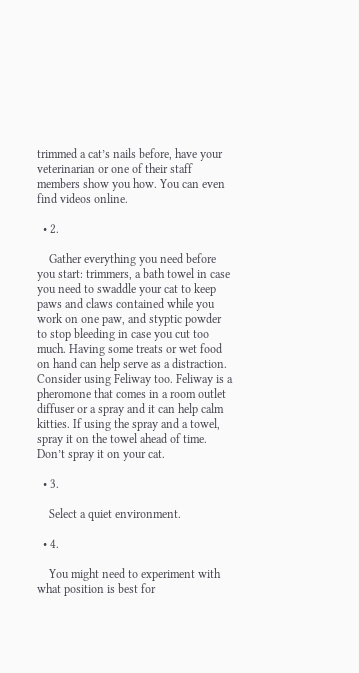trimmed a cat’s nails before, have your veterinarian or one of their staff members show you how. You can even find videos online.

  • 2.

    Gather everything you need before you start: trimmers, a bath towel in case you need to swaddle your cat to keep paws and claws contained while you work on one paw, and styptic powder to stop bleeding in case you cut too much. Having some treats or wet food on hand can help serve as a distraction. Consider using Feliway too. Feliway is a pheromone that comes in a room outlet diffuser or a spray and it can help calm kitties. If using the spray and a towel, spray it on the towel ahead of time. Don’t spray it on your cat.

  • 3.

    Select a quiet environment.

  • 4.

    You might need to experiment with what position is best for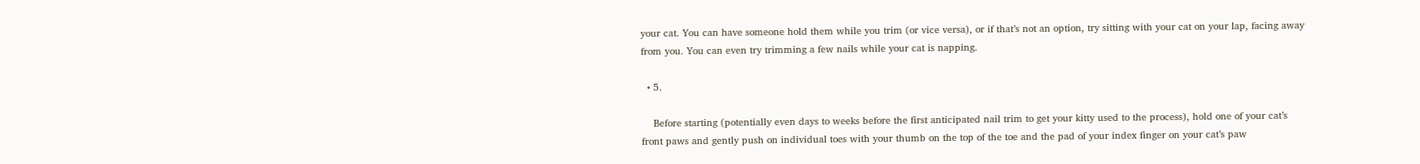your cat. You can have someone hold them while you trim (or vice versa), or if that’s not an option, try sitting with your cat on your lap, facing away from you. You can even try trimming a few nails while your cat is napping.

  • 5.

    Before starting (potentially even days to weeks before the first anticipated nail trim to get your kitty used to the process), hold one of your cat’s front paws and gently push on individual toes with your thumb on the top of the toe and the pad of your index finger on your cat’s paw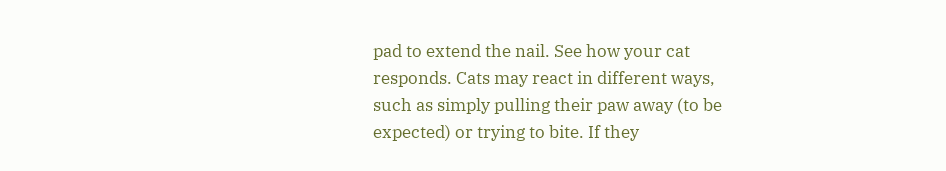pad to extend the nail. See how your cat responds. Cats may react in different ways, such as simply pulling their paw away (to be expected) or trying to bite. If they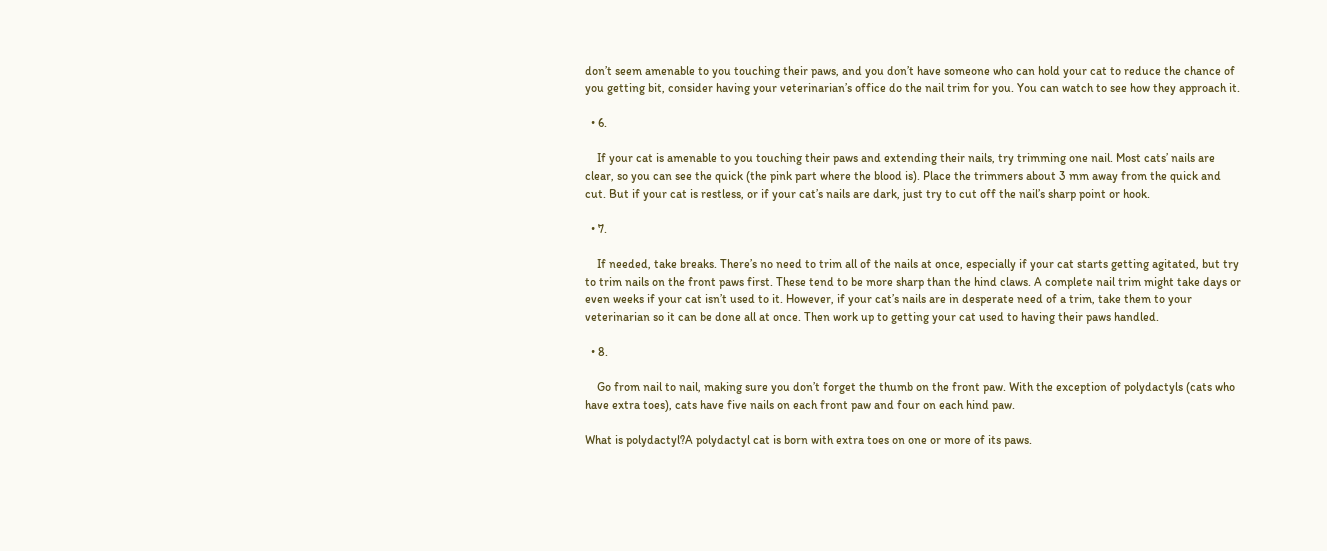don’t seem amenable to you touching their paws, and you don’t have someone who can hold your cat to reduce the chance of you getting bit, consider having your veterinarian’s office do the nail trim for you. You can watch to see how they approach it.

  • 6.

    If your cat is amenable to you touching their paws and extending their nails, try trimming one nail. Most cats’ nails are clear, so you can see the quick (the pink part where the blood is). Place the trimmers about 3 mm away from the quick and cut. But if your cat is restless, or if your cat’s nails are dark, just try to cut off the nail’s sharp point or hook.

  • 7.

    If needed, take breaks. There’s no need to trim all of the nails at once, especially if your cat starts getting agitated, but try to trim nails on the front paws first. These tend to be more sharp than the hind claws. A complete nail trim might take days or even weeks if your cat isn’t used to it. However, if your cat’s nails are in desperate need of a trim, take them to your veterinarian so it can be done all at once. Then work up to getting your cat used to having their paws handled.

  • 8.

    Go from nail to nail, making sure you don’t forget the thumb on the front paw. With the exception of polydactyls (cats who have extra toes), cats have five nails on each front paw and four on each hind paw.

What is polydactyl?A polydactyl cat is born with extra toes on one or more of its paws.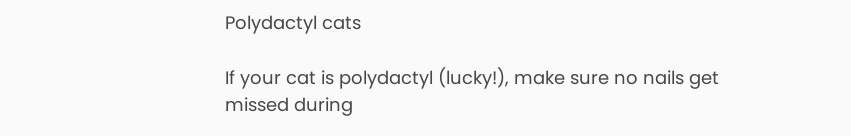Polydactyl cats

If your cat is polydactyl (lucky!), make sure no nails get missed during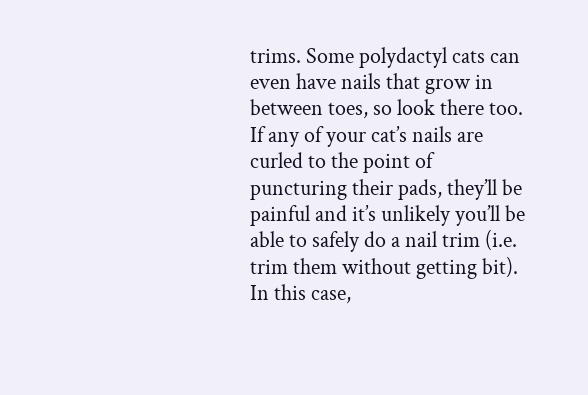trims. Some polydactyl cats can even have nails that grow in between toes, so look there too. If any of your cat’s nails are curled to the point of puncturing their pads, they’ll be painful and it’s unlikely you’ll be able to safely do a nail trim (i.e. trim them without getting bit). In this case,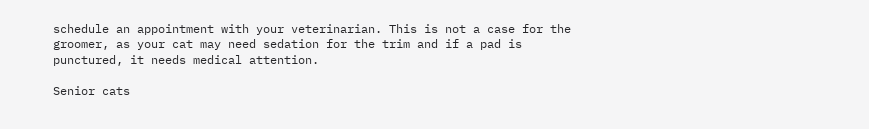schedule an appointment with your veterinarian. This is not a case for the groomer, as your cat may need sedation for the trim and if a pad is punctured, it needs medical attention.

Senior cats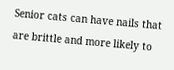Senior cats can have nails that are brittle and more likely to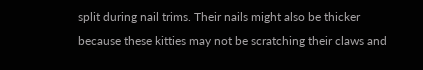split during nail trims. Their nails might also be thicker because these kitties may not be scratching their claws and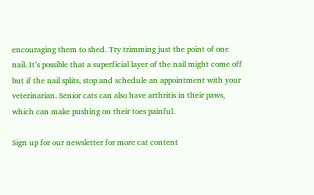encouraging them to shed. Try trimming just the point of one nail. It’s possible that a superficial layer of the nail might come off but if the nail splits, stop and schedule an appointment with your veterinarian. Senior cats can also have arthritis in their paws, which can make pushing on their toes painful.

Sign up for our newsletter for more cat content